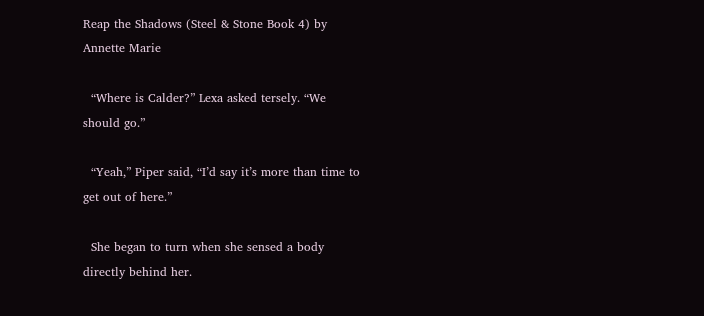Reap the Shadows (Steel & Stone Book 4) by Annette Marie

  “Where is Calder?” Lexa asked tersely. “We should go.”

  “Yeah,” Piper said, “I’d say it’s more than time to get out of here.”

  She began to turn when she sensed a body directly behind her.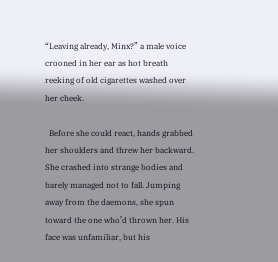“Leaving already, Minx?” a male voice crooned in her ear as hot breath reeking of old cigarettes washed over her cheek.

  Before she could react, hands grabbed her shoulders and threw her backward. She crashed into strange bodies and barely managed not to fall. Jumping away from the daemons, she spun toward the one who’d thrown her. His face was unfamiliar, but his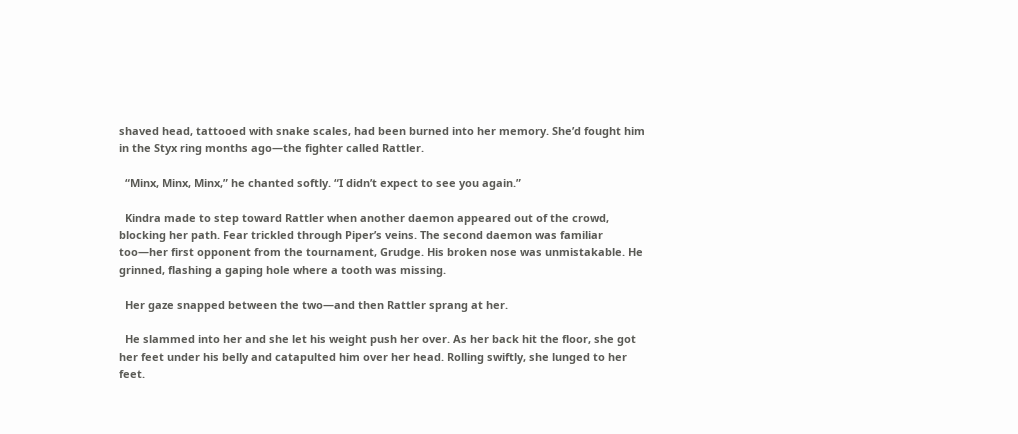shaved head, tattooed with snake scales, had been burned into her memory. She’d fought him in the Styx ring months ago—the fighter called Rattler.

  “Minx, Minx, Minx,” he chanted softly. “I didn’t expect to see you again.”

  Kindra made to step toward Rattler when another daemon appeared out of the crowd, blocking her path. Fear trickled through Piper’s veins. The second daemon was familiar too—her first opponent from the tournament, Grudge. His broken nose was unmistakable. He grinned, flashing a gaping hole where a tooth was missing.

  Her gaze snapped between the two—and then Rattler sprang at her.

  He slammed into her and she let his weight push her over. As her back hit the floor, she got her feet under his belly and catapulted him over her head. Rolling swiftly, she lunged to her feet.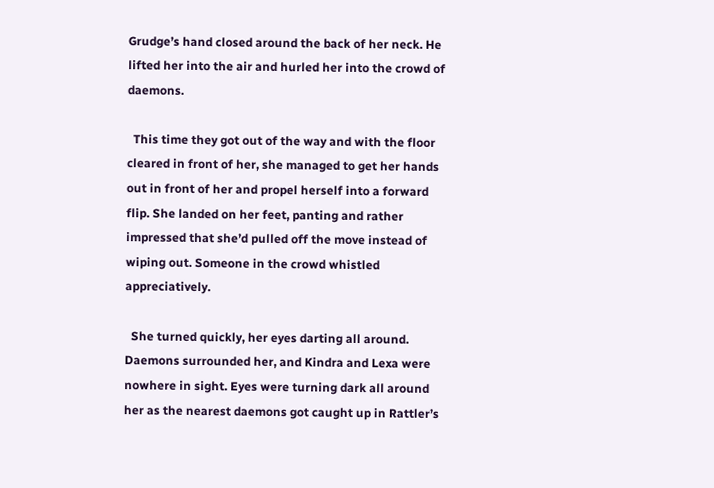Grudge’s hand closed around the back of her neck. He lifted her into the air and hurled her into the crowd of daemons.

  This time they got out of the way and with the floor cleared in front of her, she managed to get her hands out in front of her and propel herself into a forward flip. She landed on her feet, panting and rather impressed that she’d pulled off the move instead of wiping out. Someone in the crowd whistled appreciatively.

  She turned quickly, her eyes darting all around. Daemons surrounded her, and Kindra and Lexa were nowhere in sight. Eyes were turning dark all around her as the nearest daemons got caught up in Rattler’s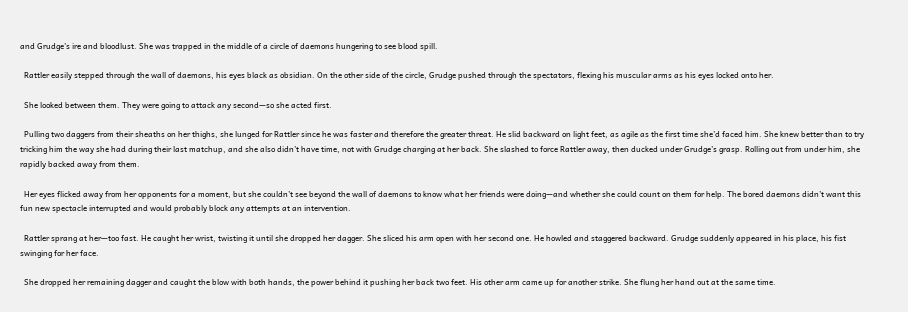and Grudge’s ire and bloodlust. She was trapped in the middle of a circle of daemons hungering to see blood spill.

  Rattler easily stepped through the wall of daemons, his eyes black as obsidian. On the other side of the circle, Grudge pushed through the spectators, flexing his muscular arms as his eyes locked onto her.

  She looked between them. They were going to attack any second—so she acted first.

  Pulling two daggers from their sheaths on her thighs, she lunged for Rattler since he was faster and therefore the greater threat. He slid backward on light feet, as agile as the first time she’d faced him. She knew better than to try tricking him the way she had during their last matchup, and she also didn’t have time, not with Grudge charging at her back. She slashed to force Rattler away, then ducked under Grudge’s grasp. Rolling out from under him, she rapidly backed away from them.

  Her eyes flicked away from her opponents for a moment, but she couldn’t see beyond the wall of daemons to know what her friends were doing—and whether she could count on them for help. The bored daemons didn’t want this fun new spectacle interrupted and would probably block any attempts at an intervention.

  Rattler sprang at her—too fast. He caught her wrist, twisting it until she dropped her dagger. She sliced his arm open with her second one. He howled and staggered backward. Grudge suddenly appeared in his place, his fist swinging for her face.

  She dropped her remaining dagger and caught the blow with both hands, the power behind it pushing her back two feet. His other arm came up for another strike. She flung her hand out at the same time.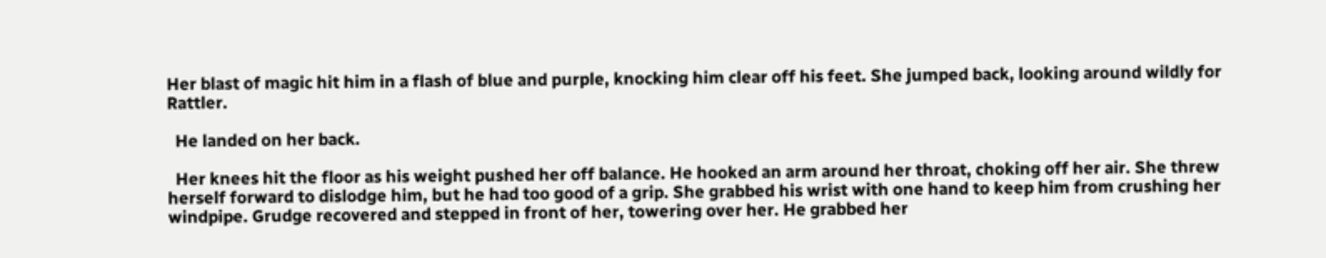Her blast of magic hit him in a flash of blue and purple, knocking him clear off his feet. She jumped back, looking around wildly for Rattler.

  He landed on her back.

  Her knees hit the floor as his weight pushed her off balance. He hooked an arm around her throat, choking off her air. She threw herself forward to dislodge him, but he had too good of a grip. She grabbed his wrist with one hand to keep him from crushing her windpipe. Grudge recovered and stepped in front of her, towering over her. He grabbed her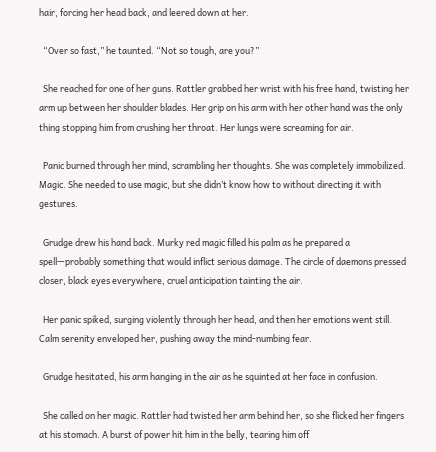hair, forcing her head back, and leered down at her.

  “Over so fast,” he taunted. “Not so tough, are you?”

  She reached for one of her guns. Rattler grabbed her wrist with his free hand, twisting her arm up between her shoulder blades. Her grip on his arm with her other hand was the only thing stopping him from crushing her throat. Her lungs were screaming for air.

  Panic burned through her mind, scrambling her thoughts. She was completely immobilized. Magic. She needed to use magic, but she didn’t know how to without directing it with gestures.

  Grudge drew his hand back. Murky red magic filled his palm as he prepared a spell—probably something that would inflict serious damage. The circle of daemons pressed closer, black eyes everywhere, cruel anticipation tainting the air.

  Her panic spiked, surging violently through her head, and then her emotions went still. Calm serenity enveloped her, pushing away the mind-numbing fear.

  Grudge hesitated, his arm hanging in the air as he squinted at her face in confusion.

  She called on her magic. Rattler had twisted her arm behind her, so she flicked her fingers at his stomach. A burst of power hit him in the belly, tearing him off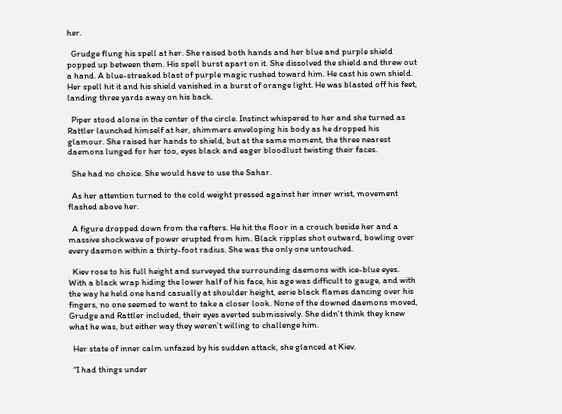her.

  Grudge flung his spell at her. She raised both hands and her blue and purple shield popped up between them. His spell burst apart on it. She dissolved the shield and threw out a hand. A blue-streaked blast of purple magic rushed toward him. He cast his own shield. Her spell hit it and his shield vanished in a burst of orange light. He was blasted off his feet, landing three yards away on his back.

  Piper stood alone in the center of the circle. Instinct whispered to her and she turned as Rattler launched himself at her, shimmers enveloping his body as he dropped his glamour. She raised her hands to shield, but at the same moment, the three nearest daemons lunged for her too, eyes black and eager bloodlust twisting their faces.

  She had no choice. She would have to use the Sahar.

  As her attention turned to the cold weight pressed against her inner wrist, movement flashed above her.

  A figure dropped down from the rafters. He hit the floor in a crouch beside her and a massive shockwave of power erupted from him. Black ripples shot outward, bowling over every daemon within a thirty-foot radius. She was the only one untouched.

  Kiev rose to his full height and surveyed the surrounding daemons with ice-blue eyes. With a black wrap hiding the lower half of his face, his age was difficult to gauge, and with the way he held one hand casually at shoulder height, eerie black flames dancing over his fingers, no one seemed to want to take a closer look. None of the downed daemons moved, Grudge and Rattler included, their eyes averted submissively. She didn’t think they knew what he was, but either way they weren’t willing to challenge him.

  Her state of inner calm unfazed by his sudden attack, she glanced at Kiev.

  “I had things under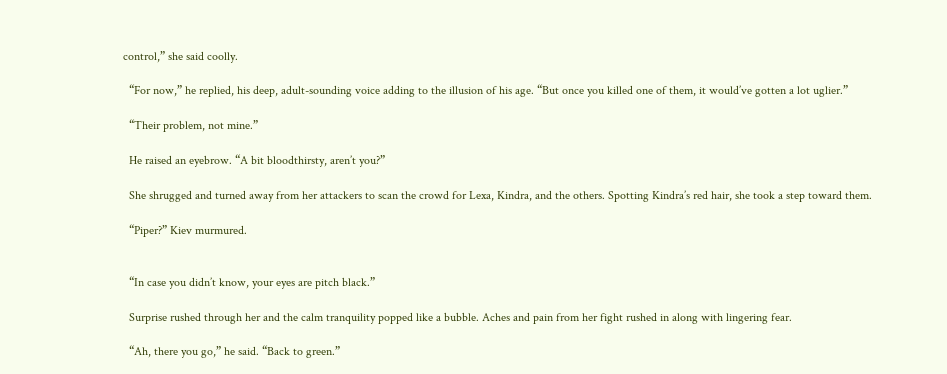control,” she said coolly.

  “For now,” he replied, his deep, adult-sounding voice adding to the illusion of his age. “But once you killed one of them, it would’ve gotten a lot uglier.”

  “Their problem, not mine.”

  He raised an eyebrow. “A bit bloodthirsty, aren’t you?”

  She shrugged and turned away from her attackers to scan the crowd for Lexa, Kindra, and the others. Spotting Kindra’s red hair, she took a step toward them.

  “Piper?” Kiev murmured.


  “In case you didn’t know, your eyes are pitch black.”

  Surprise rushed through her and the calm tranquility popped like a bubble. Aches and pain from her fight rushed in along with lingering fear.

  “Ah, there you go,” he said. “Back to green.”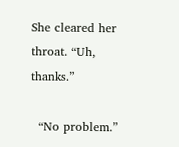She cleared her throat. “Uh, thanks.”

  “No problem.”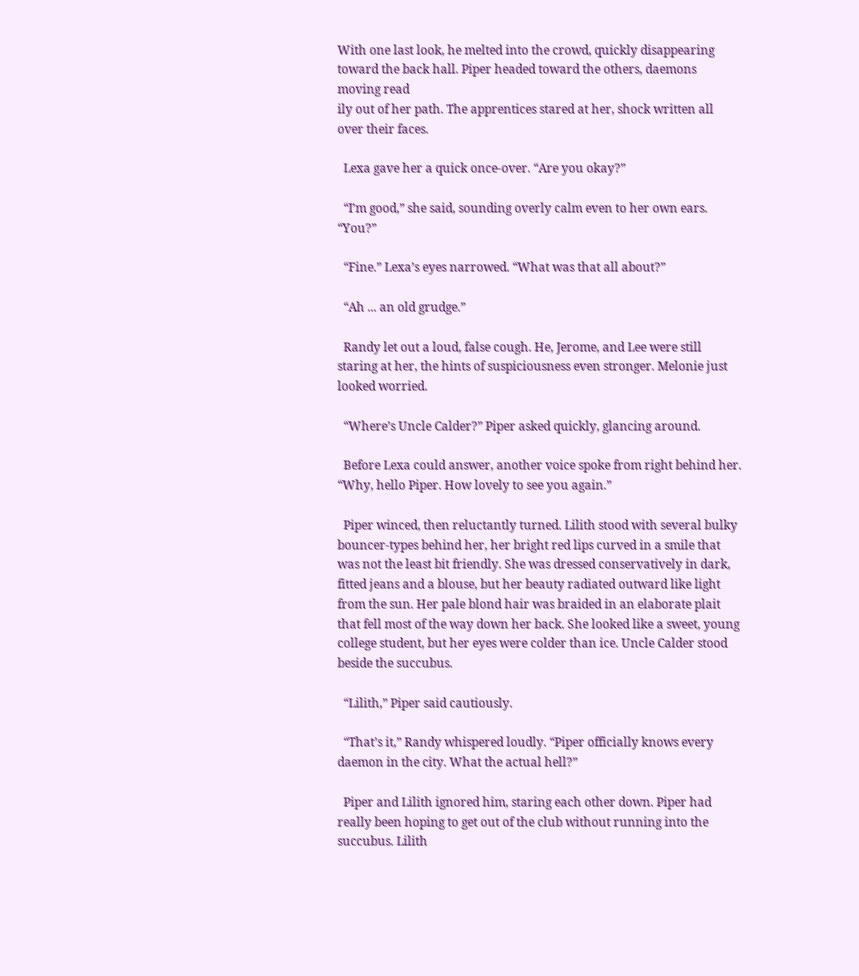With one last look, he melted into the crowd, quickly disappearing toward the back hall. Piper headed toward the others, daemons moving read
ily out of her path. The apprentices stared at her, shock written all over their faces.

  Lexa gave her a quick once-over. “Are you okay?”

  “I’m good,” she said, sounding overly calm even to her own ears. “You?”

  “Fine.” Lexa’s eyes narrowed. “What was that all about?”

  “Ah ... an old grudge.”

  Randy let out a loud, false cough. He, Jerome, and Lee were still staring at her, the hints of suspiciousness even stronger. Melonie just looked worried.

  “Where’s Uncle Calder?” Piper asked quickly, glancing around.

  Before Lexa could answer, another voice spoke from right behind her. “Why, hello Piper. How lovely to see you again.”

  Piper winced, then reluctantly turned. Lilith stood with several bulky bouncer-types behind her, her bright red lips curved in a smile that was not the least bit friendly. She was dressed conservatively in dark, fitted jeans and a blouse, but her beauty radiated outward like light from the sun. Her pale blond hair was braided in an elaborate plait that fell most of the way down her back. She looked like a sweet, young college student, but her eyes were colder than ice. Uncle Calder stood beside the succubus.

  “Lilith,” Piper said cautiously.

  “That’s it,” Randy whispered loudly. “Piper officially knows every daemon in the city. What the actual hell?”

  Piper and Lilith ignored him, staring each other down. Piper had really been hoping to get out of the club without running into the succubus. Lilith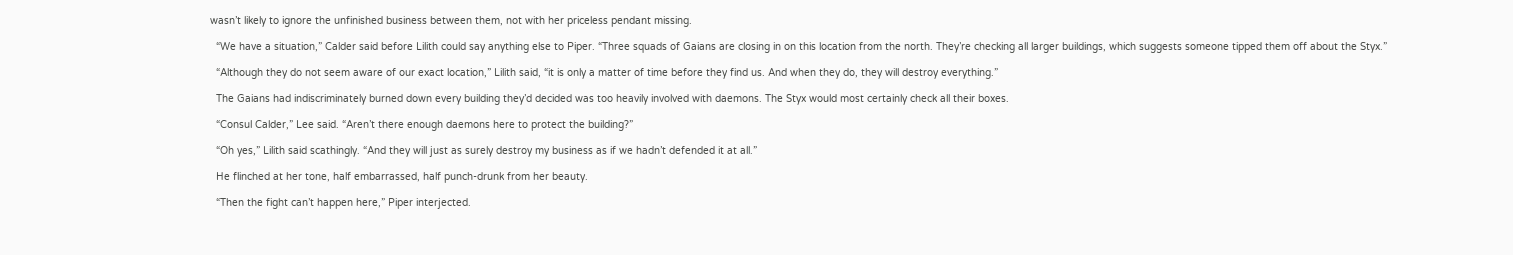wasn’t likely to ignore the unfinished business between them, not with her priceless pendant missing.

  “We have a situation,” Calder said before Lilith could say anything else to Piper. “Three squads of Gaians are closing in on this location from the north. They’re checking all larger buildings, which suggests someone tipped them off about the Styx.”

  “Although they do not seem aware of our exact location,” Lilith said, “it is only a matter of time before they find us. And when they do, they will destroy everything.”

  The Gaians had indiscriminately burned down every building they’d decided was too heavily involved with daemons. The Styx would most certainly check all their boxes.

  “Consul Calder,” Lee said. “Aren’t there enough daemons here to protect the building?”

  “Oh yes,” Lilith said scathingly. “And they will just as surely destroy my business as if we hadn’t defended it at all.”

  He flinched at her tone, half embarrassed, half punch-drunk from her beauty.

  “Then the fight can’t happen here,” Piper interjected.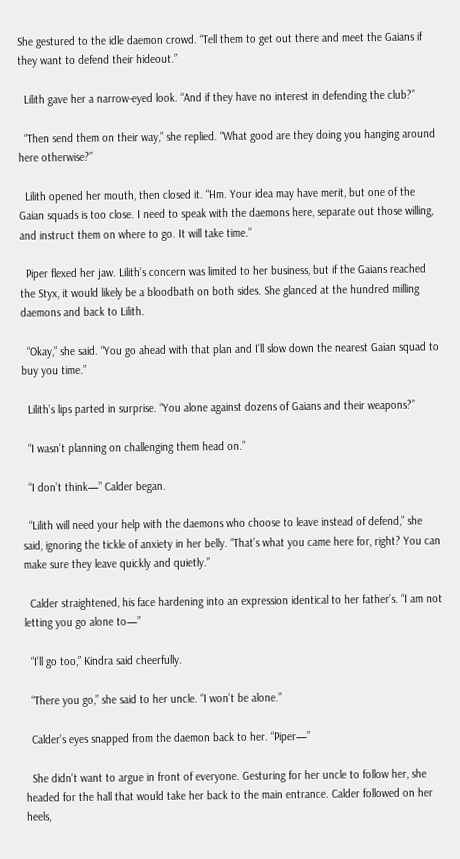She gestured to the idle daemon crowd. “Tell them to get out there and meet the Gaians if they want to defend their hideout.”

  Lilith gave her a narrow-eyed look. “And if they have no interest in defending the club?”

  “Then send them on their way,” she replied. “What good are they doing you hanging around here otherwise?”

  Lilith opened her mouth, then closed it. “Hm. Your idea may have merit, but one of the Gaian squads is too close. I need to speak with the daemons here, separate out those willing, and instruct them on where to go. It will take time.”

  Piper flexed her jaw. Lilith’s concern was limited to her business, but if the Gaians reached the Styx, it would likely be a bloodbath on both sides. She glanced at the hundred milling daemons and back to Lilith.

  “Okay,” she said. “You go ahead with that plan and I’ll slow down the nearest Gaian squad to buy you time.”

  Lilith’s lips parted in surprise. “You alone against dozens of Gaians and their weapons?”

  “I wasn’t planning on challenging them head on.”

  “I don’t think—” Calder began.

  “Lilith will need your help with the daemons who choose to leave instead of defend,” she said, ignoring the tickle of anxiety in her belly. “That’s what you came here for, right? You can make sure they leave quickly and quietly.”

  Calder straightened, his face hardening into an expression identical to her father’s. “I am not letting you go alone to—”

  “I’ll go too,” Kindra said cheerfully.

  “There you go,” she said to her uncle. “I won’t be alone.”

  Calder’s eyes snapped from the daemon back to her. “Piper—”

  She didn’t want to argue in front of everyone. Gesturing for her uncle to follow her, she headed for the hall that would take her back to the main entrance. Calder followed on her heels,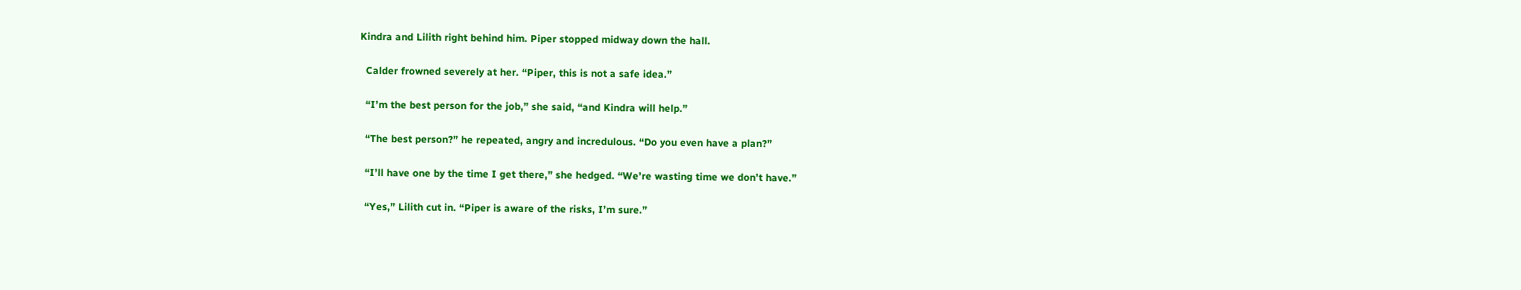Kindra and Lilith right behind him. Piper stopped midway down the hall.

  Calder frowned severely at her. “Piper, this is not a safe idea.”

  “I’m the best person for the job,” she said, “and Kindra will help.”

  “The best person?” he repeated, angry and incredulous. “Do you even have a plan?”

  “I’ll have one by the time I get there,” she hedged. “We’re wasting time we don’t have.”

  “Yes,” Lilith cut in. “Piper is aware of the risks, I’m sure.”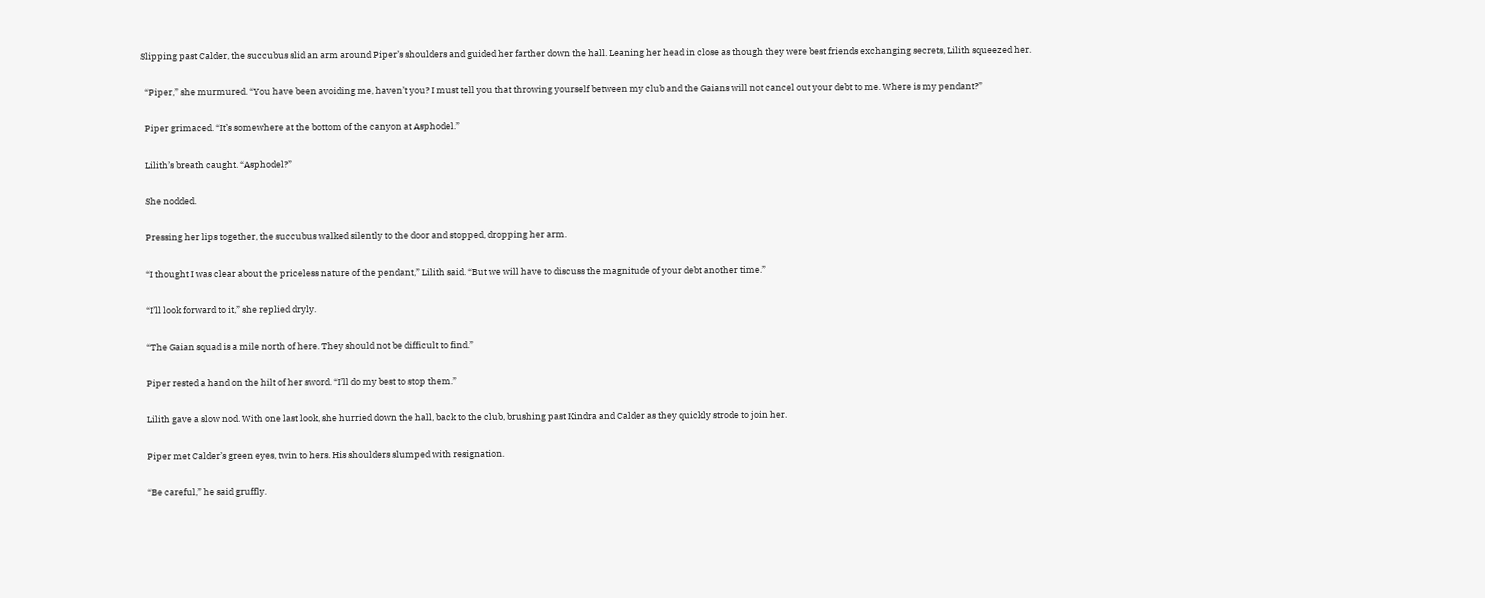Slipping past Calder, the succubus slid an arm around Piper’s shoulders and guided her farther down the hall. Leaning her head in close as though they were best friends exchanging secrets, Lilith squeezed her.

  “Piper,” she murmured. “You have been avoiding me, haven’t you? I must tell you that throwing yourself between my club and the Gaians will not cancel out your debt to me. Where is my pendant?”

  Piper grimaced. “It’s somewhere at the bottom of the canyon at Asphodel.”

  Lilith’s breath caught. “Asphodel?”

  She nodded.

  Pressing her lips together, the succubus walked silently to the door and stopped, dropping her arm.

  “I thought I was clear about the priceless nature of the pendant,” Lilith said. “But we will have to discuss the magnitude of your debt another time.”

  “I’ll look forward to it,” she replied dryly.

  “The Gaian squad is a mile north of here. They should not be difficult to find.”

  Piper rested a hand on the hilt of her sword. “I’ll do my best to stop them.”

  Lilith gave a slow nod. With one last look, she hurried down the hall, back to the club, brushing past Kindra and Calder as they quickly strode to join her.

  Piper met Calder’s green eyes, twin to hers. His shoulders slumped with resignation.

  “Be careful,” he said gruffly.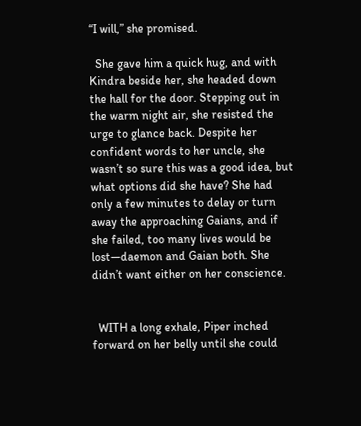“I will,” she promised.

  She gave him a quick hug, and with Kindra beside her, she headed down the hall for the door. Stepping out in the warm night air, she resisted the urge to glance back. Despite her confident words to her uncle, she wasn’t so sure this was a good idea, but what options did she have? She had only a few minutes to delay or turn away the approaching Gaians, and if she failed, too many lives would be lost—daemon and Gaian both. She didn’t want either on her conscience.


  WITH a long exhale, Piper inched forward on her belly until she could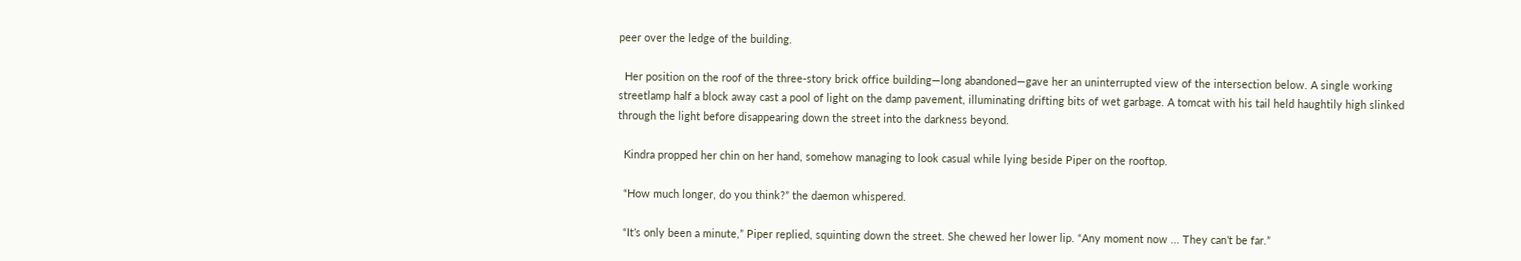peer over the ledge of the building.

  Her position on the roof of the three-story brick office building—long abandoned—gave her an uninterrupted view of the intersection below. A single working streetlamp half a block away cast a pool of light on the damp pavement, illuminating drifting bits of wet garbage. A tomcat with his tail held haughtily high slinked through the light before disappearing down the street into the darkness beyond.

  Kindra propped her chin on her hand, somehow managing to look casual while lying beside Piper on the rooftop.

  “How much longer, do you think?” the daemon whispered.

  “It’s only been a minute,” Piper replied, squinting down the street. She chewed her lower lip. “Any moment now ... They can’t be far.”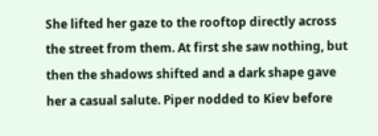She lifted her gaze to the rooftop directly across the street from them. At first she saw nothing, but then the shadows shifted and a dark shape gave her a casual salute. Piper nodded to Kiev before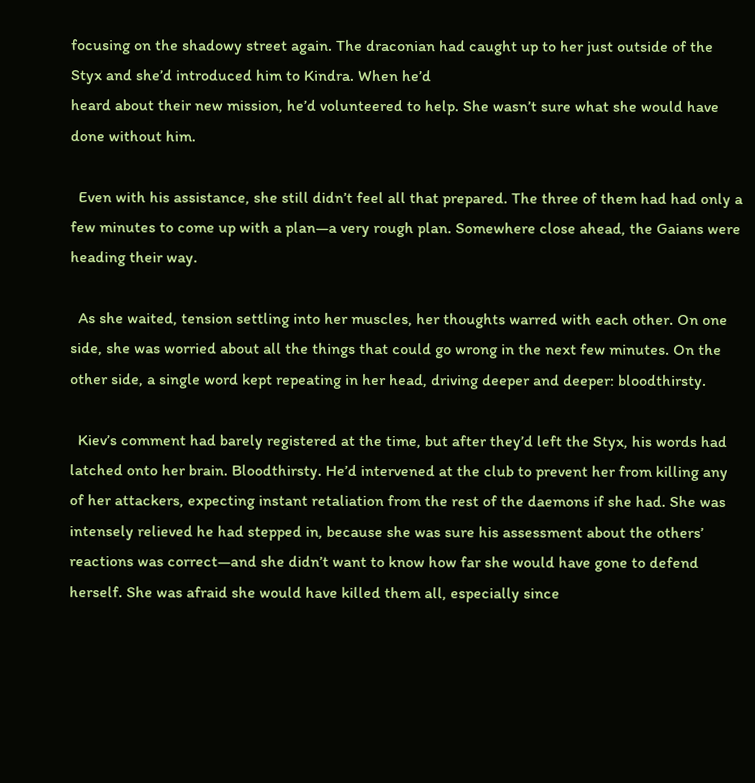focusing on the shadowy street again. The draconian had caught up to her just outside of the Styx and she’d introduced him to Kindra. When he’d
heard about their new mission, he’d volunteered to help. She wasn’t sure what she would have done without him.

  Even with his assistance, she still didn’t feel all that prepared. The three of them had had only a few minutes to come up with a plan—a very rough plan. Somewhere close ahead, the Gaians were heading their way.

  As she waited, tension settling into her muscles, her thoughts warred with each other. On one side, she was worried about all the things that could go wrong in the next few minutes. On the other side, a single word kept repeating in her head, driving deeper and deeper: bloodthirsty.

  Kiev’s comment had barely registered at the time, but after they’d left the Styx, his words had latched onto her brain. Bloodthirsty. He’d intervened at the club to prevent her from killing any of her attackers, expecting instant retaliation from the rest of the daemons if she had. She was intensely relieved he had stepped in, because she was sure his assessment about the others’ reactions was correct—and she didn’t want to know how far she would have gone to defend herself. She was afraid she would have killed them all, especially since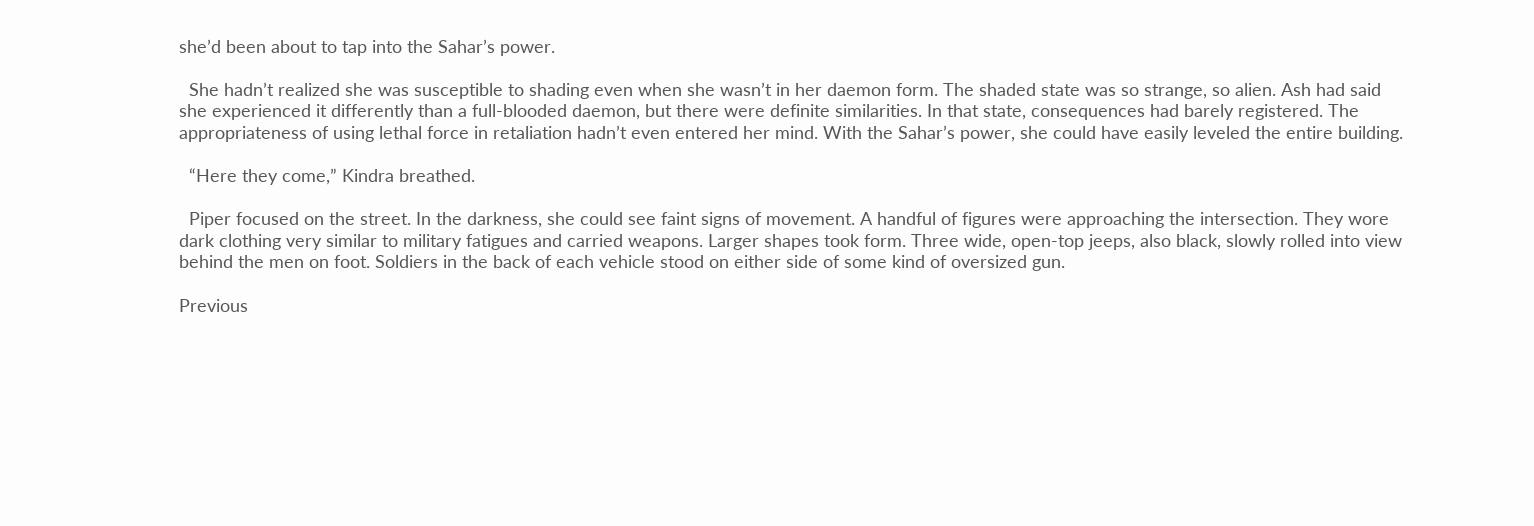she’d been about to tap into the Sahar’s power.

  She hadn’t realized she was susceptible to shading even when she wasn’t in her daemon form. The shaded state was so strange, so alien. Ash had said she experienced it differently than a full-blooded daemon, but there were definite similarities. In that state, consequences had barely registered. The appropriateness of using lethal force in retaliation hadn’t even entered her mind. With the Sahar’s power, she could have easily leveled the entire building.

  “Here they come,” Kindra breathed.

  Piper focused on the street. In the darkness, she could see faint signs of movement. A handful of figures were approaching the intersection. They wore dark clothing very similar to military fatigues and carried weapons. Larger shapes took form. Three wide, open-top jeeps, also black, slowly rolled into view behind the men on foot. Soldiers in the back of each vehicle stood on either side of some kind of oversized gun.

Previous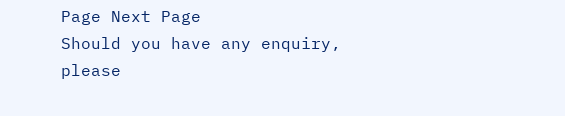Page Next Page
Should you have any enquiry, please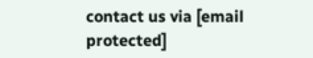contact us via [email protected]